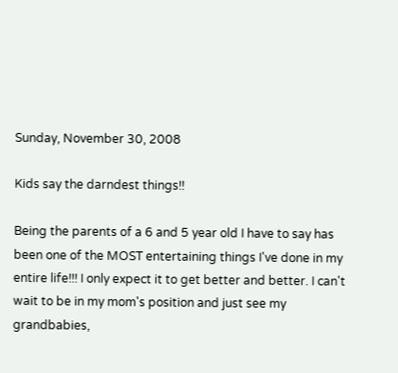Sunday, November 30, 2008

Kids say the darndest things!!

Being the parents of a 6 and 5 year old I have to say has been one of the MOST entertaining things I've done in my entire life!!! I only expect it to get better and better. I can't wait to be in my mom's position and just see my grandbabies,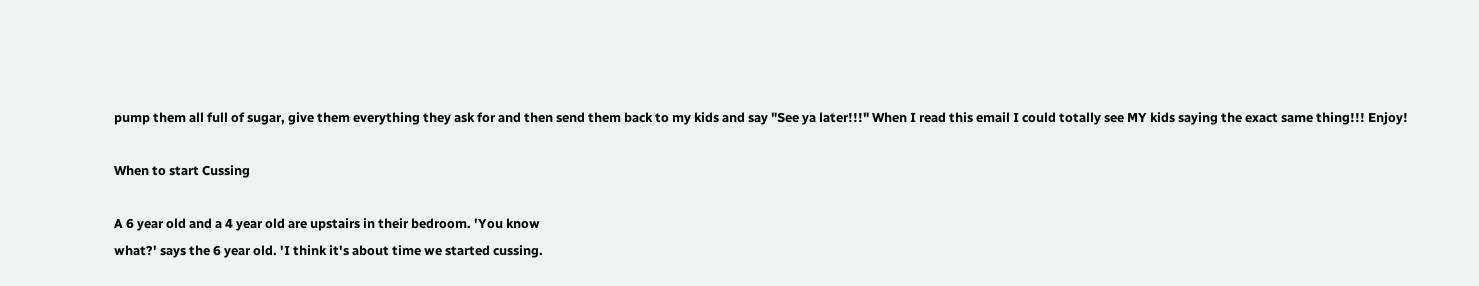pump them all full of sugar, give them everything they ask for and then send them back to my kids and say "See ya later!!!" When I read this email I could totally see MY kids saying the exact same thing!!! Enjoy!

When to start Cussing

A 6 year old and a 4 year old are upstairs in their bedroom. 'You know
what?' says the 6 year old. 'I think it's about time we started cussing.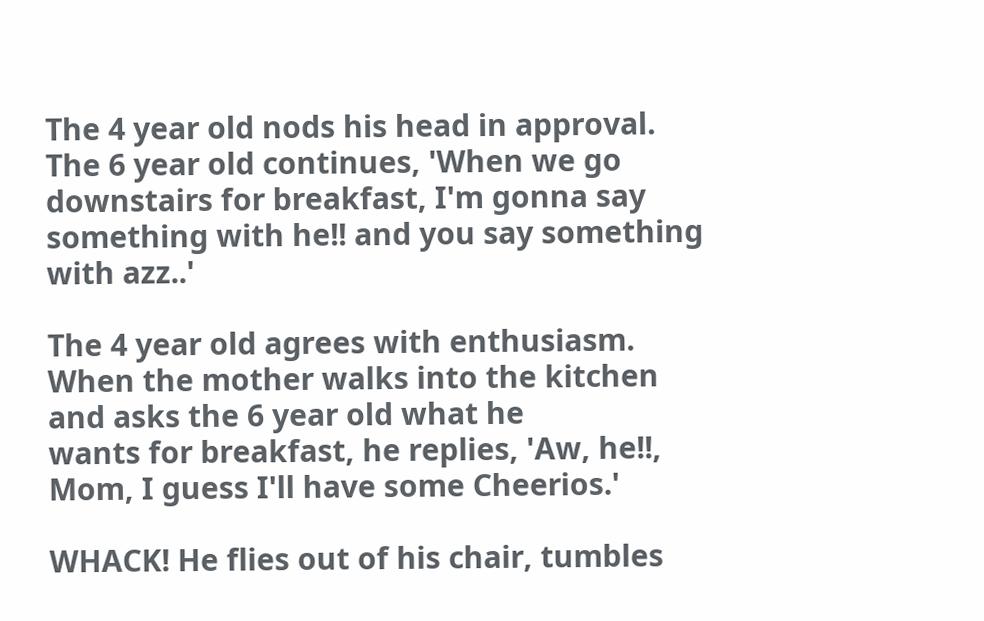The 4 year old nods his head in approval. The 6 year old continues, 'When we go downstairs for breakfast, I'm gonna say something with he!! and you say something with azz..'

The 4 year old agrees with enthusiasm. When the mother walks into the kitchen and asks the 6 year old what he
wants for breakfast, he replies, 'Aw, he!!, Mom, I guess I'll have some Cheerios.'

WHACK! He flies out of his chair, tumbles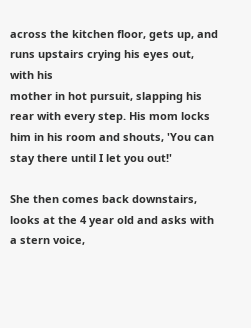across the kitchen floor, gets up, and runs upstairs crying his eyes out, with his
mother in hot pursuit, slapping his rear with every step. His mom locks him in his room and shouts, 'You can stay there until I let you out!'

She then comes back downstairs, looks at the 4 year old and asks with a stern voice,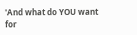'And what do YOU want for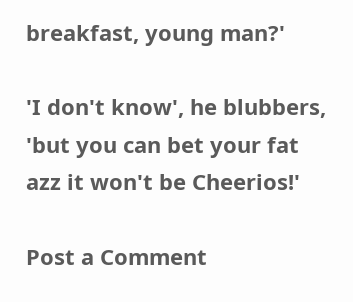breakfast, young man?'

'I don't know', he blubbers, 'but you can bet your fat azz it won't be Cheerios!'

Post a Comment